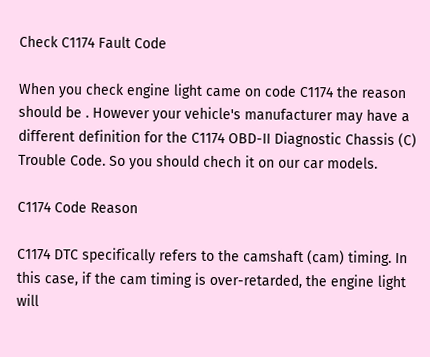Check C1174 Fault Code

When you check engine light came on code C1174 the reason should be . However your vehicle's manufacturer may have a different definition for the C1174 OBD-II Diagnostic Chassis (C) Trouble Code. So you should chech it on our car models.

C1174 Code Reason

C1174 DTC specifically refers to the camshaft (cam) timing. In this case, if the cam timing is over-retarded, the engine light will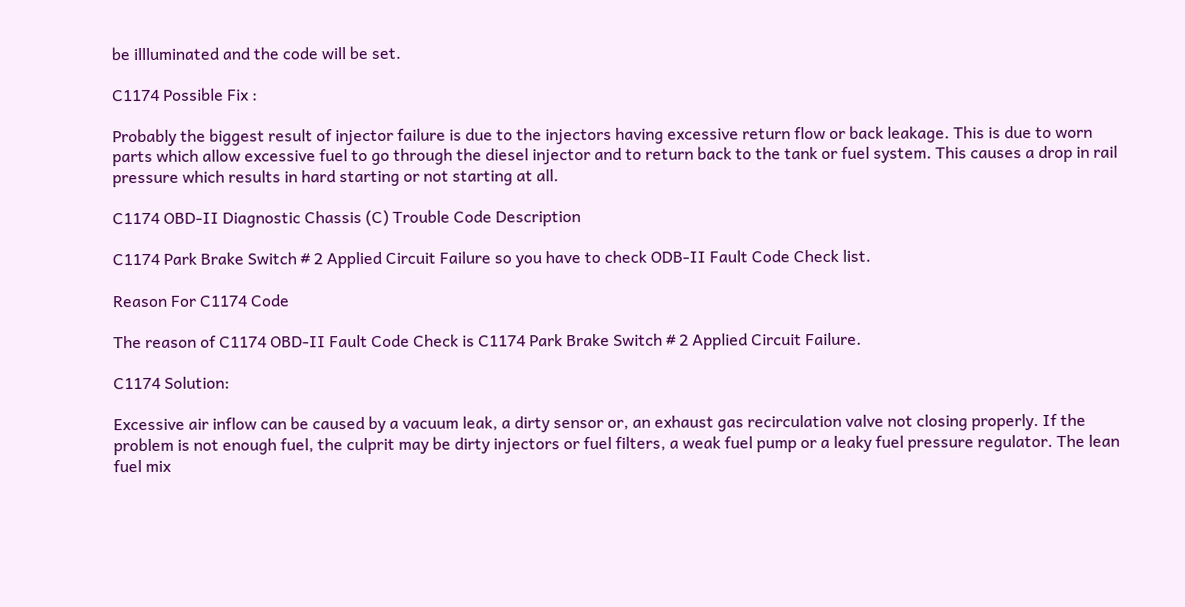be illluminated and the code will be set.

C1174 Possible Fix :

Probably the biggest result of injector failure is due to the injectors having excessive return flow or back leakage. This is due to worn parts which allow excessive fuel to go through the diesel injector and to return back to the tank or fuel system. This causes a drop in rail pressure which results in hard starting or not starting at all.

C1174 OBD-II Diagnostic Chassis (C) Trouble Code Description

C1174 Park Brake Switch # 2 Applied Circuit Failure so you have to check ODB-II Fault Code Check list.

Reason For C1174 Code

The reason of C1174 OBD-II Fault Code Check is C1174 Park Brake Switch # 2 Applied Circuit Failure.

C1174 Solution:

Excessive air inflow can be caused by a vacuum leak, a dirty sensor or, an exhaust gas recirculation valve not closing properly. If the problem is not enough fuel, the culprit may be dirty injectors or fuel filters, a weak fuel pump or a leaky fuel pressure regulator. The lean fuel mix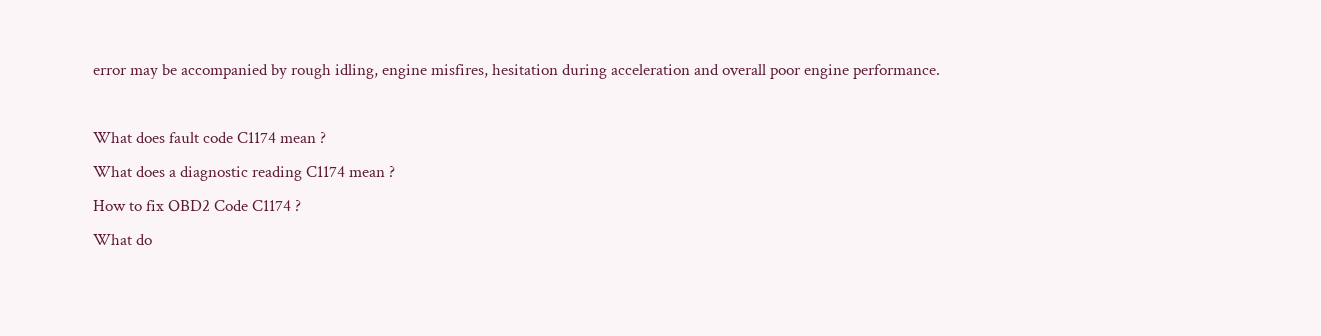error may be accompanied by rough idling, engine misfires, hesitation during acceleration and overall poor engine performance.

What does fault code C1174 mean ?
What does a diagnostic reading C1174 mean ?
How to fix OBD2 Code C1174 ?
What do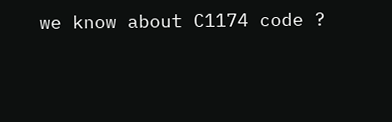we know about C1174 code ?